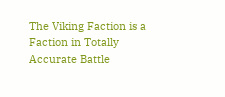The Viking Faction is a Faction in Totally Accurate Battle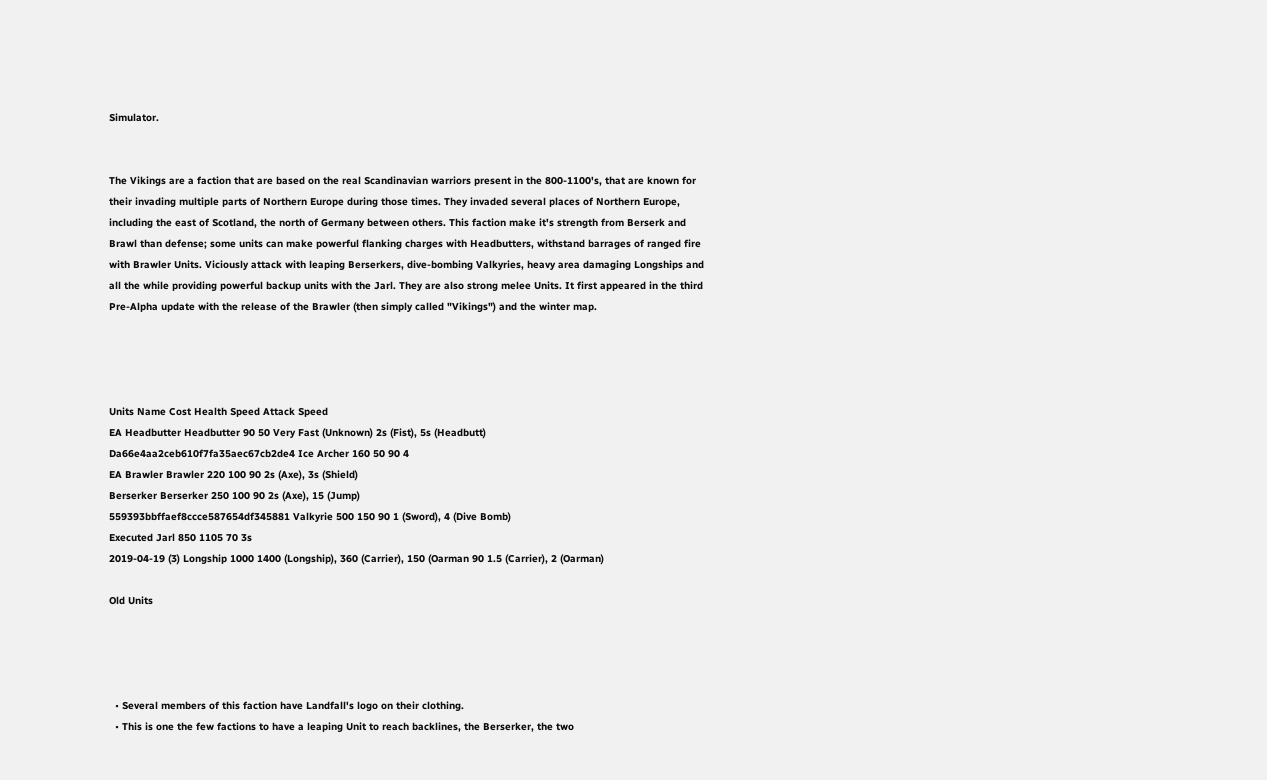Simulator.


The Vikings are a faction that are based on the real Scandinavian warriors present in the 800-1100's, that are known for their invading multiple parts of Northern Europe during those times. They invaded several places of Northern Europe, including the east of Scotland, the north of Germany between others. This faction make it's strength from Berserk and Brawl than defense; some units can make powerful flanking charges with Headbutters, withstand barrages of ranged fire with Brawler Units. Viciously attack with leaping Berserkers, dive-bombing Valkyries, heavy area damaging Longships and all the while providing powerful backup units with the Jarl. They are also strong melee Units. It first appeared in the third Pre-Alpha update with the release of the Brawler (then simply called "Vikings") and the winter map.




Units Name Cost Health Speed Attack Speed
EA Headbutter Headbutter 90 50 Very Fast (Unknown) 2s (Fist), 5s (Headbutt)
Da66e4aa2ceb610f7fa35aec67cb2de4 Ice Archer 160 50 90 4
EA Brawler Brawler 220 100 90 2s (Axe), 3s (Shield)
Berserker Berserker 250 100 90 2s (Axe), 15 (Jump)
559393bbffaef8ccce587654df345881 Valkyrie 500 150 90 1 (Sword), 4 (Dive Bomb)
Executed Jarl 850 1105 70 3s
2019-04-19 (3) Longship 1000 1400 (Longship), 360 (Carrier), 150 (Oarman 90 1.5 (Carrier), 2 (Oarman)

Old Units




  • Several members of this faction have Landfall's logo on their clothing.
  • This is one the few factions to have a leaping Unit to reach backlines, the Berserker, the two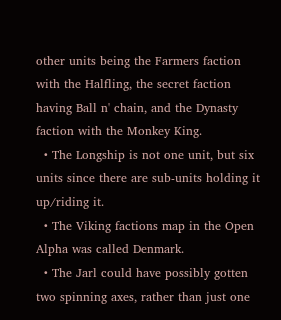other units being the Farmers faction with the Halfling, the secret faction having Ball n' chain, and the Dynasty faction with the Monkey King.
  • The Longship is not one unit, but six units since there are sub-units holding it up/riding it.
  • The Viking factions map in the Open Alpha was called Denmark.
  • The Jarl could have possibly gotten two spinning axes, rather than just one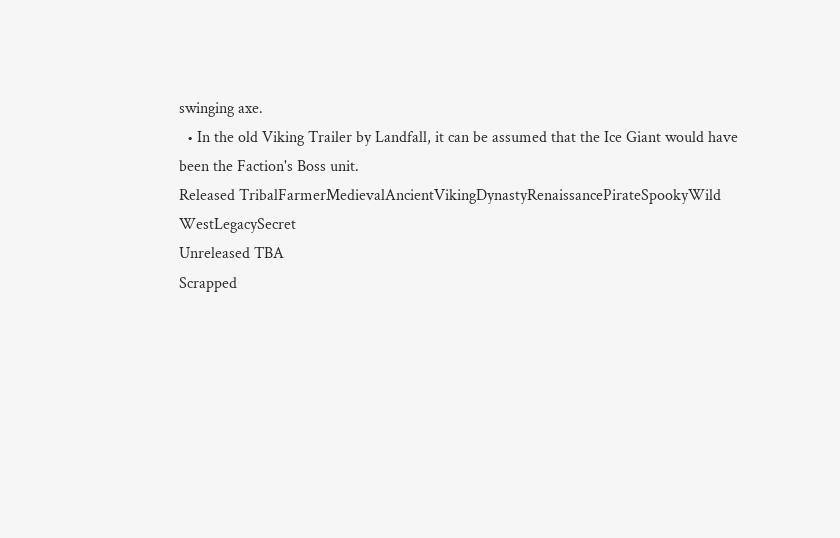swinging axe.
  • In the old Viking Trailer by Landfall, it can be assumed that the Ice Giant would have been the Faction's Boss unit.
Released TribalFarmerMedievalAncientVikingDynastyRenaissancePirateSpookyWild WestLegacySecret
Unreleased TBA
Scrapped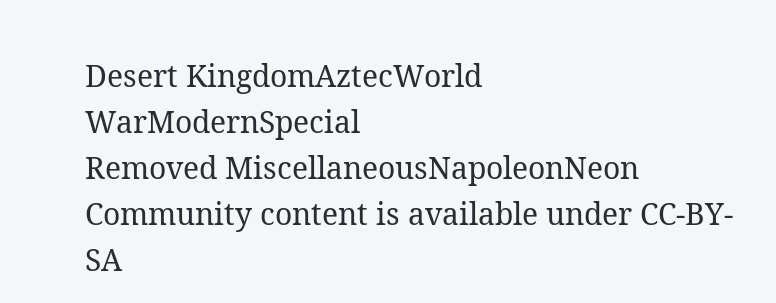Desert KingdomAztecWorld WarModernSpecial
Removed MiscellaneousNapoleonNeon
Community content is available under CC-BY-SA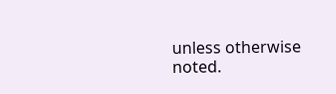unless otherwise noted.